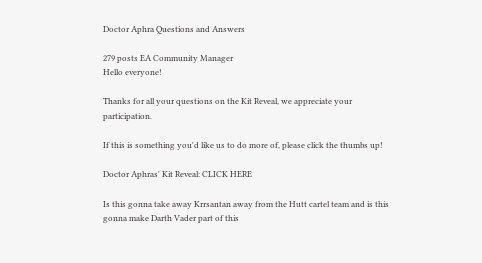Doctor Aphra Questions and Answers

279 posts EA Community Manager
Hello everyone!

Thanks for all your questions on the Kit Reveal, we appreciate your participation.

If this is something you'd like us to do more of, please click the thumbs up!

Doctor Aphras' Kit Reveal: CLICK HERE

Is this gonna take away Krrsantan away from the Hutt cartel team and is this gonna make Darth Vader part of this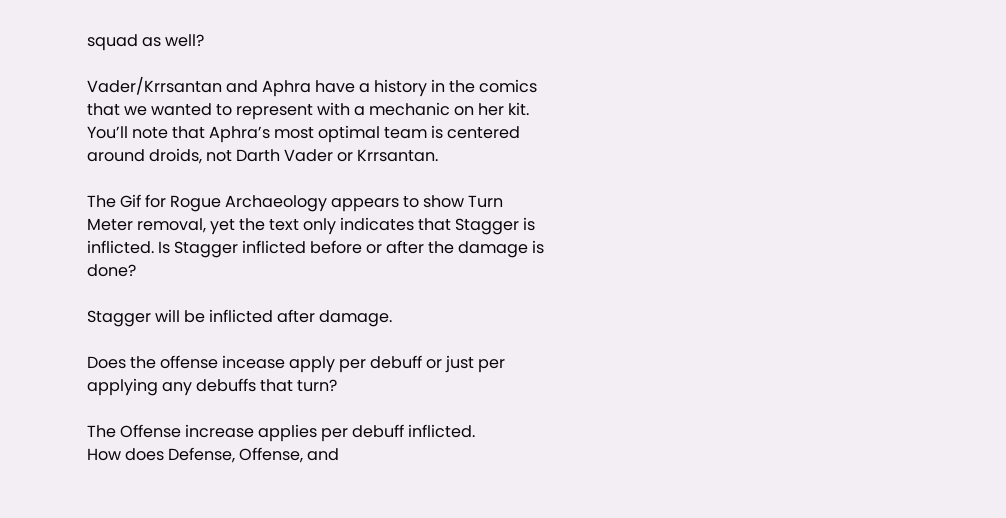squad as well?

Vader/Krrsantan and Aphra have a history in the comics that we wanted to represent with a mechanic on her kit. You’ll note that Aphra’s most optimal team is centered around droids, not Darth Vader or Krrsantan.

The Gif for Rogue Archaeology appears to show Turn Meter removal, yet the text only indicates that Stagger is inflicted. Is Stagger inflicted before or after the damage is done?

Stagger will be inflicted after damage.

Does the offense incease apply per debuff or just per applying any debuffs that turn?

The Offense increase applies per debuff inflicted.
How does Defense, Offense, and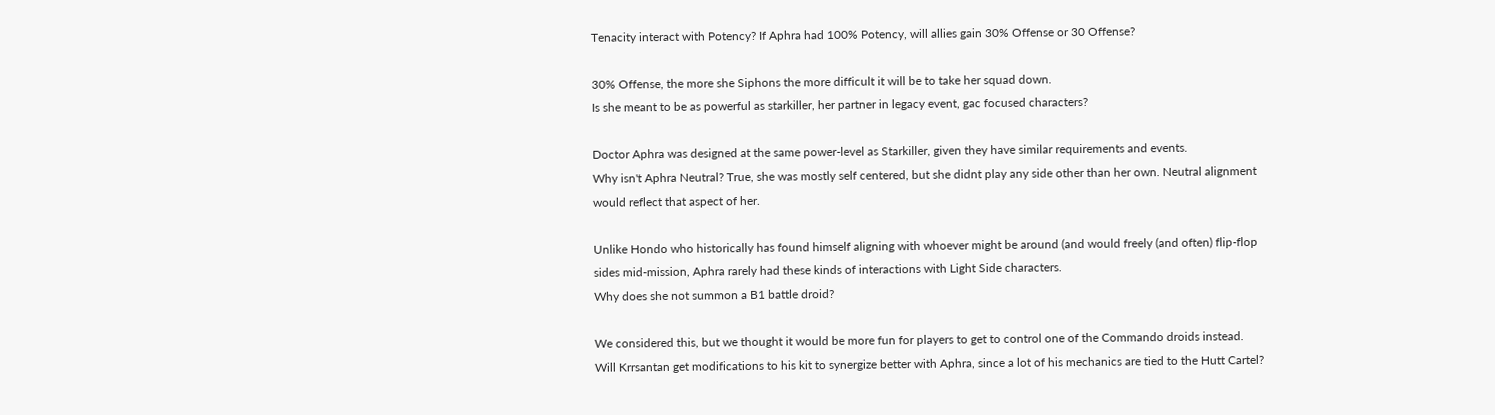Tenacity interact with Potency? If Aphra had 100% Potency, will allies gain 30% Offense or 30 Offense?

30% Offense, the more she Siphons the more difficult it will be to take her squad down.
Is she meant to be as powerful as starkiller, her partner in legacy event, gac focused characters?

Doctor Aphra was designed at the same power-level as Starkiller, given they have similar requirements and events.
Why isn't Aphra Neutral? True, she was mostly self centered, but she didnt play any side other than her own. Neutral alignment would reflect that aspect of her.

Unlike Hondo who historically has found himself aligning with whoever might be around (and would freely (and often) flip-flop sides mid-mission, Aphra rarely had these kinds of interactions with Light Side characters.
Why does she not summon a B1 battle droid?

We considered this, but we thought it would be more fun for players to get to control one of the Commando droids instead.
Will Krrsantan get modifications to his kit to synergize better with Aphra, since a lot of his mechanics are tied to the Hutt Cartel?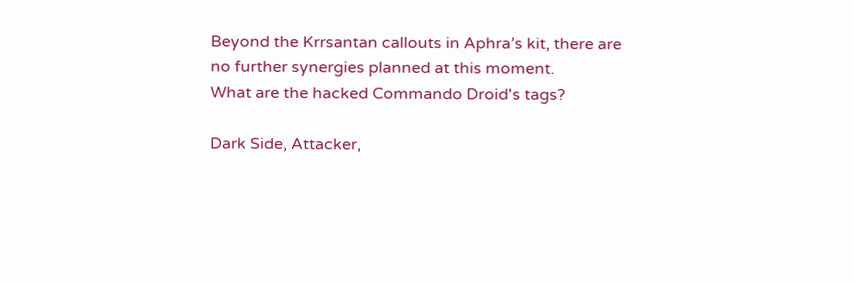Beyond the Krrsantan callouts in Aphra’s kit, there are no further synergies planned at this moment.
What are the hacked Commando Droid's tags?

Dark Side, Attacker,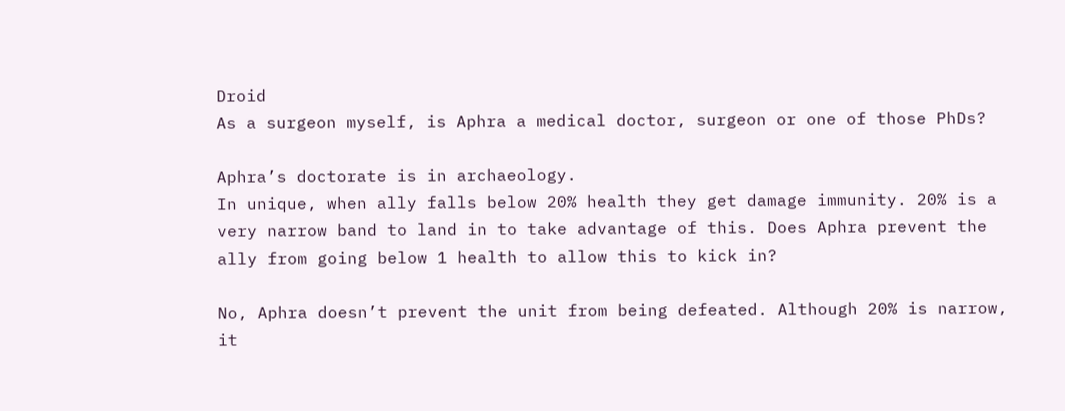Droid
As a surgeon myself, is Aphra a medical doctor, surgeon or one of those PhDs?

Aphra’s doctorate is in archaeology.
In unique, when ally falls below 20% health they get damage immunity. 20% is a very narrow band to land in to take advantage of this. Does Aphra prevent the ally from going below 1 health to allow this to kick in?

No, Aphra doesn’t prevent the unit from being defeated. Although 20% is narrow, it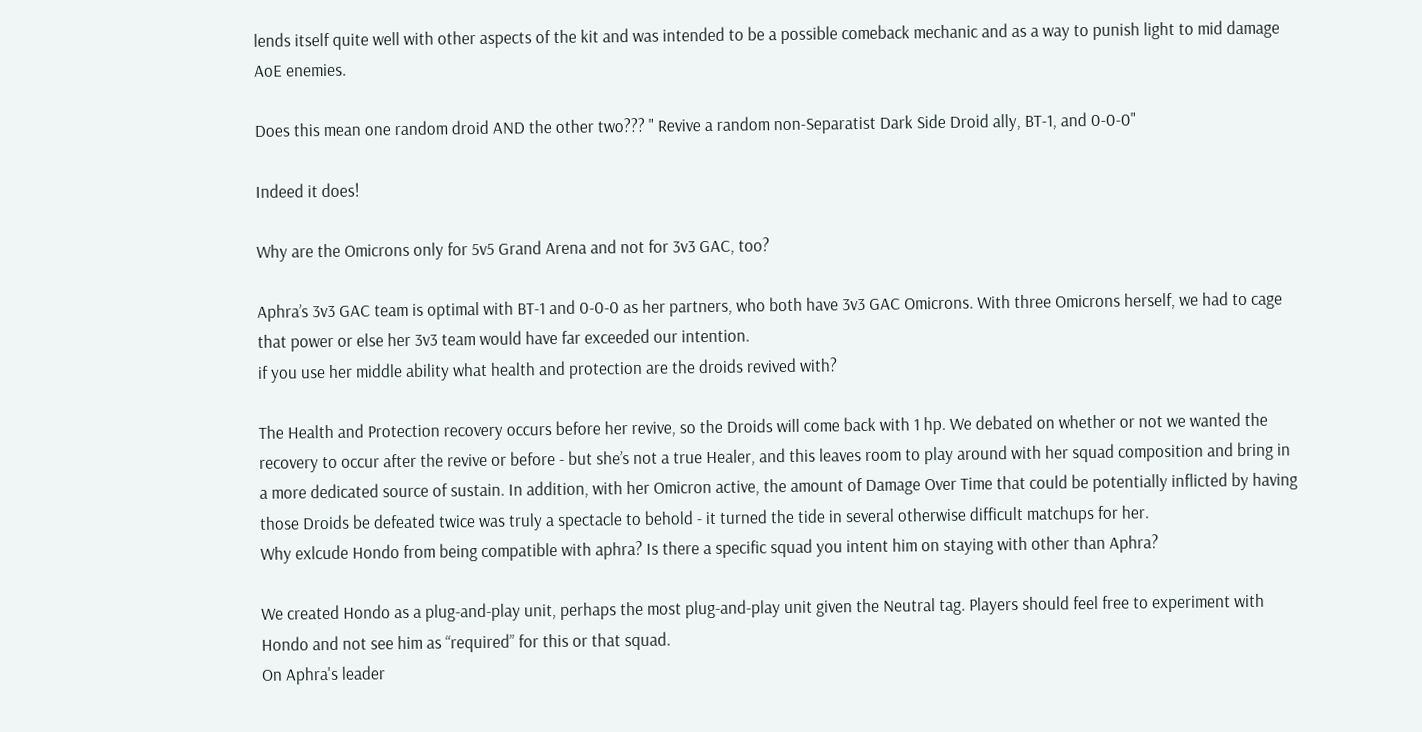lends itself quite well with other aspects of the kit and was intended to be a possible comeback mechanic and as a way to punish light to mid damage AoE enemies.

Does this mean one random droid AND the other two??? " Revive a random non-Separatist Dark Side Droid ally, BT-1, and 0-0-0"

Indeed it does!

Why are the Omicrons only for 5v5 Grand Arena and not for 3v3 GAC, too?

Aphra’s 3v3 GAC team is optimal with BT-1 and 0-0-0 as her partners, who both have 3v3 GAC Omicrons. With three Omicrons herself, we had to cage that power or else her 3v3 team would have far exceeded our intention.
if you use her middle ability what health and protection are the droids revived with?

The Health and Protection recovery occurs before her revive, so the Droids will come back with 1 hp. We debated on whether or not we wanted the recovery to occur after the revive or before - but she’s not a true Healer, and this leaves room to play around with her squad composition and bring in a more dedicated source of sustain. In addition, with her Omicron active, the amount of Damage Over Time that could be potentially inflicted by having those Droids be defeated twice was truly a spectacle to behold - it turned the tide in several otherwise difficult matchups for her.
Why exlcude Hondo from being compatible with aphra? Is there a specific squad you intent him on staying with other than Aphra?

We created Hondo as a plug-and-play unit, perhaps the most plug-and-play unit given the Neutral tag. Players should feel free to experiment with Hondo and not see him as “required” for this or that squad.
On Aphra's leader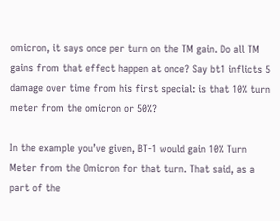omicron, it says once per turn on the TM gain. Do all TM gains from that effect happen at once? Say bt1 inflicts 5 damage over time from his first special: is that 10% turn meter from the omicron or 50%?

In the example you’ve given, BT-1 would gain 10% Turn Meter from the Omicron for that turn. That said, as a part of the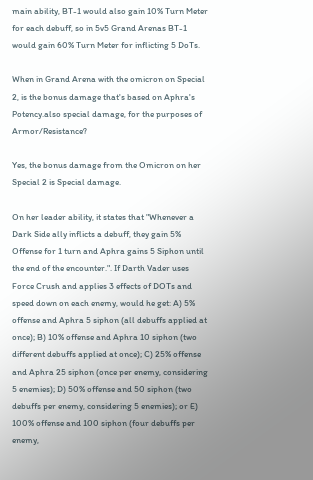main ability, BT-1 would also gain 10% Turn Meter for each debuff, so in 5v5 Grand Arenas BT-1 would gain 60% Turn Meter for inflicting 5 DoTs.

When in Grand Arena with the omicron on Special 2, is the bonus damage that's based on Aphra's
Potency.also special damage, for the purposes of Armor/Resistance?

Yes, the bonus damage from the Omicron on her Special 2 is Special damage.

On her leader ability, it states that "Whenever a Dark Side ally inflicts a debuff, they gain 5% Offense for 1 turn and Aphra gains 5 Siphon until the end of the encounter.". If Darth Vader uses Force Crush and applies 3 effects of DOTs and speed down on each enemy, would he get: A) 5% offense and Aphra 5 siphon (all debuffs applied at once); B) 10% offense and Aphra 10 siphon (two different debuffs applied at once); C) 25% offense and Aphra 25 siphon (once per enemy, considering 5 enemies); D) 50% offense and 50 siphon (two debuffs per enemy, considering 5 enemies); or E) 100% offense and 100 siphon (four debuffs per enemy,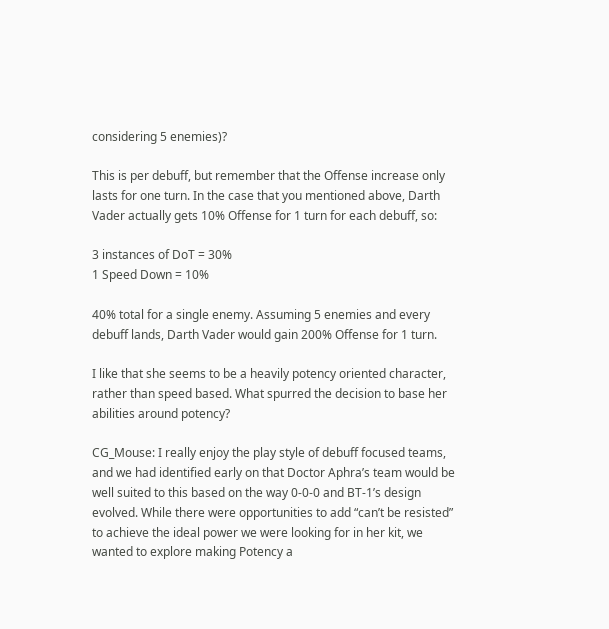considering 5 enemies)?

This is per debuff, but remember that the Offense increase only lasts for one turn. In the case that you mentioned above, Darth Vader actually gets 10% Offense for 1 turn for each debuff, so:

3 instances of DoT = 30%
1 Speed Down = 10%

40% total for a single enemy. Assuming 5 enemies and every debuff lands, Darth Vader would gain 200% Offense for 1 turn.

I like that she seems to be a heavily potency oriented character, rather than speed based. What spurred the decision to base her abilities around potency?

CG_Mouse: I really enjoy the play style of debuff focused teams, and we had identified early on that Doctor Aphra’s team would be well suited to this based on the way 0-0-0 and BT-1’s design evolved. While there were opportunities to add “can’t be resisted” to achieve the ideal power we were looking for in her kit, we wanted to explore making Potency a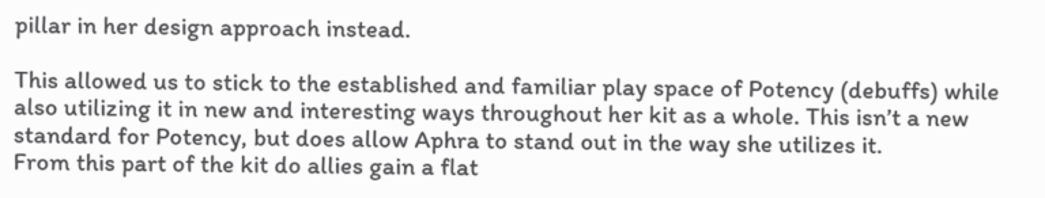pillar in her design approach instead.

This allowed us to stick to the established and familiar play space of Potency (debuffs) while also utilizing it in new and interesting ways throughout her kit as a whole. This isn’t a new standard for Potency, but does allow Aphra to stand out in the way she utilizes it.
From this part of the kit do allies gain a flat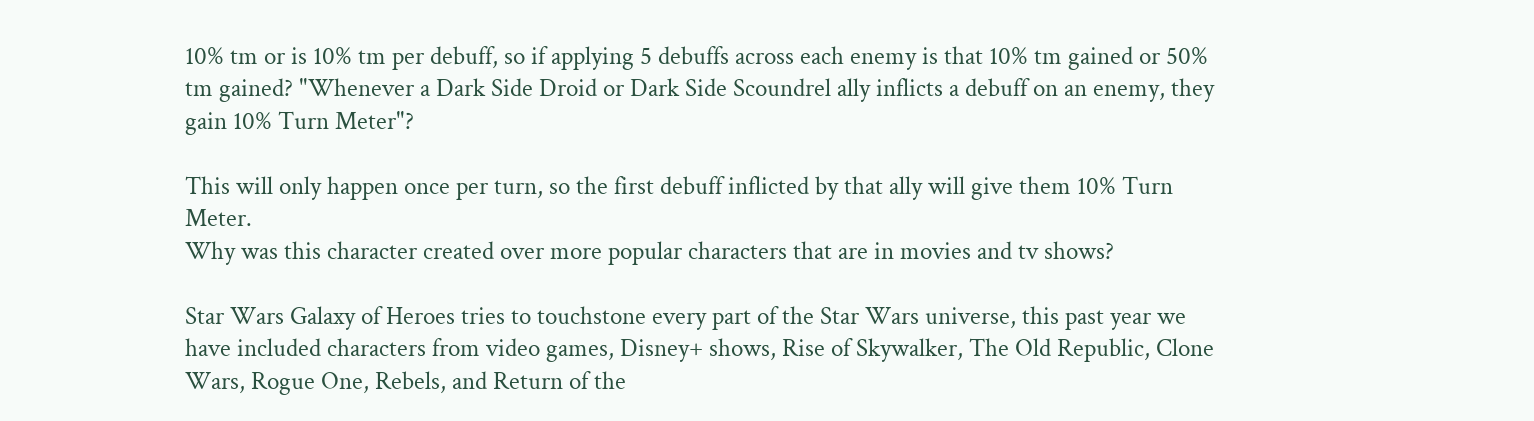10% tm or is 10% tm per debuff, so if applying 5 debuffs across each enemy is that 10% tm gained or 50% tm gained? "Whenever a Dark Side Droid or Dark Side Scoundrel ally inflicts a debuff on an enemy, they gain 10% Turn Meter"?

This will only happen once per turn, so the first debuff inflicted by that ally will give them 10% Turn Meter.
Why was this character created over more popular characters that are in movies and tv shows?

Star Wars Galaxy of Heroes tries to touchstone every part of the Star Wars universe, this past year we have included characters from video games, Disney+ shows, Rise of Skywalker, The Old Republic, Clone Wars, Rogue One, Rebels, and Return of the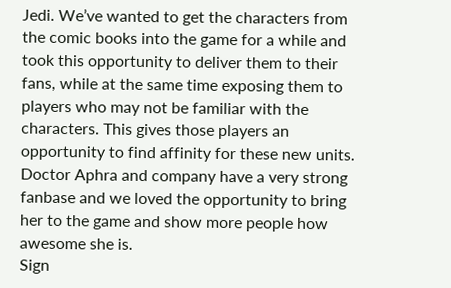Jedi. We’ve wanted to get the characters from the comic books into the game for a while and took this opportunity to deliver them to their fans, while at the same time exposing them to players who may not be familiar with the characters. This gives those players an opportunity to find affinity for these new units. Doctor Aphra and company have a very strong fanbase and we loved the opportunity to bring her to the game and show more people how awesome she is.
Sign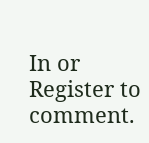In or Register to comment.